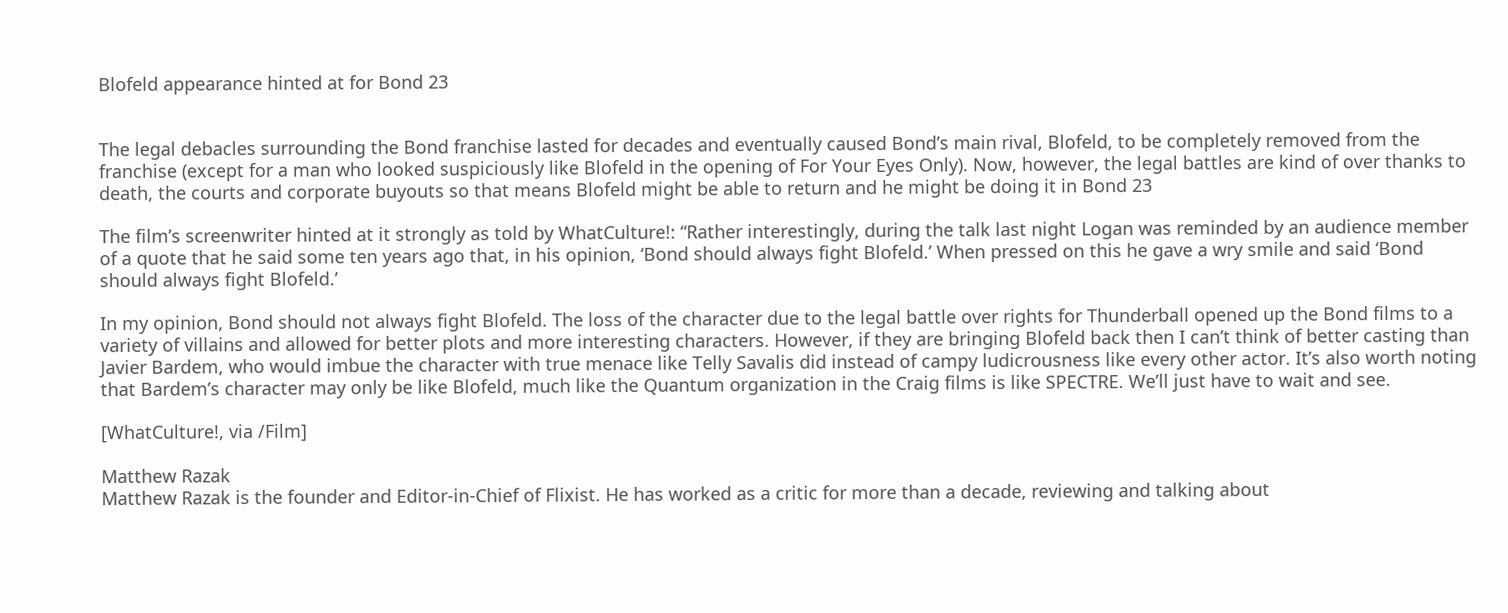Blofeld appearance hinted at for Bond 23


The legal debacles surrounding the Bond franchise lasted for decades and eventually caused Bond’s main rival, Blofeld, to be completely removed from the franchise (except for a man who looked suspiciously like Blofeld in the opening of For Your Eyes Only). Now, however, the legal battles are kind of over thanks to death, the courts and corporate buyouts so that means Blofeld might be able to return and he might be doing it in Bond 23

The film’s screenwriter hinted at it strongly as told by WhatCulture!: “Rather interestingly, during the talk last night Logan was reminded by an audience member of a quote that he said some ten years ago that, in his opinion, ‘Bond should always fight Blofeld.’ When pressed on this he gave a wry smile and said ‘Bond should always fight Blofeld.’

In my opinion, Bond should not always fight Blofeld. The loss of the character due to the legal battle over rights for Thunderball opened up the Bond films to a variety of villains and allowed for better plots and more interesting characters. However, if they are bringing Blofeld back then I can’t think of better casting than Javier Bardem, who would imbue the character with true menace like Telly Savalis did instead of campy ludicrousness like every other actor. It’s also worth noting that Bardem’s character may only be like Blofeld, much like the Quantum organization in the Craig films is like SPECTRE. We’ll just have to wait and see.

[WhatCulture!, via /Film]

Matthew Razak
Matthew Razak is the founder and Editor-in-Chief of Flixist. He has worked as a critic for more than a decade, reviewing and talking about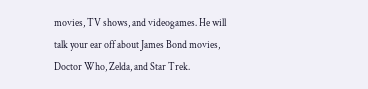movies, TV shows, and videogames. He will talk your ear off about James Bond movies, Doctor Who, Zelda, and Star Trek.